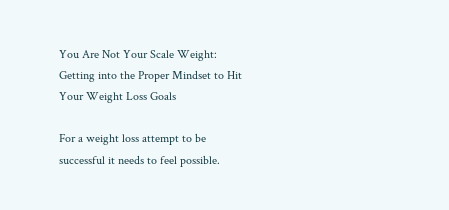You Are Not Your Scale Weight: Getting into the Proper Mindset to Hit Your Weight Loss Goals

For a weight loss attempt to be successful it needs to feel possible.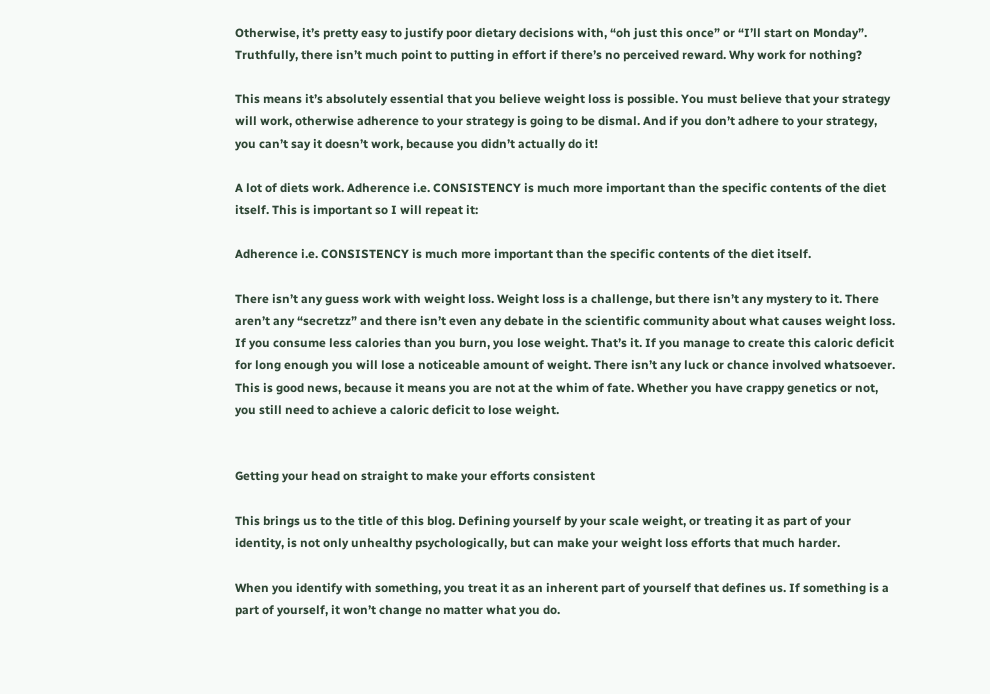Otherwise, it’s pretty easy to justify poor dietary decisions with, “oh just this once” or “I’ll start on Monday”. Truthfully, there isn’t much point to putting in effort if there’s no perceived reward. Why work for nothing?

This means it’s absolutely essential that you believe weight loss is possible. You must believe that your strategy will work, otherwise adherence to your strategy is going to be dismal. And if you don’t adhere to your strategy, you can’t say it doesn’t work, because you didn’t actually do it!

A lot of diets work. Adherence i.e. CONSISTENCY is much more important than the specific contents of the diet itself. This is important so I will repeat it:

Adherence i.e. CONSISTENCY is much more important than the specific contents of the diet itself.

There isn’t any guess work with weight loss. Weight loss is a challenge, but there isn’t any mystery to it. There aren’t any “secretzz” and there isn’t even any debate in the scientific community about what causes weight loss. If you consume less calories than you burn, you lose weight. That’s it. If you manage to create this caloric deficit for long enough you will lose a noticeable amount of weight. There isn’t any luck or chance involved whatsoever. This is good news, because it means you are not at the whim of fate. Whether you have crappy genetics or not, you still need to achieve a caloric deficit to lose weight.


Getting your head on straight to make your efforts consistent

This brings us to the title of this blog. Defining yourself by your scale weight, or treating it as part of your identity, is not only unhealthy psychologically, but can make your weight loss efforts that much harder.

When you identify with something, you treat it as an inherent part of yourself that defines us. If something is a part of yourself, it won’t change no matter what you do.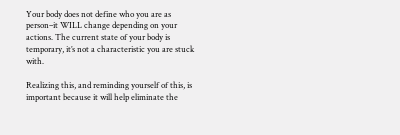Your body does not define who you are as person–it WILL change depending on your actions. The current state of your body is temporary, it’s not a characteristic you are stuck with.

Realizing this, and reminding yourself of this, is important because it will help eliminate the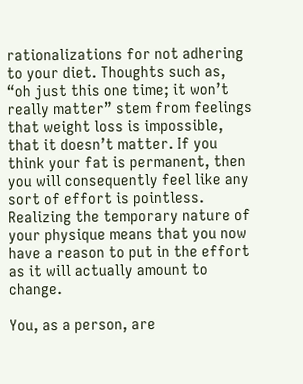rationalizations for not adhering to your diet. Thoughts such as, “oh just this one time; it won’t really matter” stem from feelings that weight loss is impossible, that it doesn’t matter. If you think your fat is permanent, then you will consequently feel like any sort of effort is pointless. Realizing the temporary nature of your physique means that you now have a reason to put in the effort as it will actually amount to change.

You, as a person, are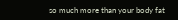so much more than your body fat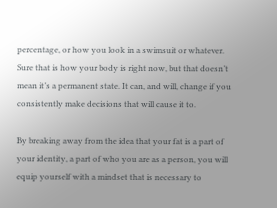percentage, or how you look in a swimsuit or whatever. Sure that is how your body is right now, but that doesn’t mean it’s a permanent state. It can, and will, change if you consistently make decisions that will cause it to.

By breaking away from the idea that your fat is a part of your identity, a part of who you are as a person, you will equip yourself with a mindset that is necessary to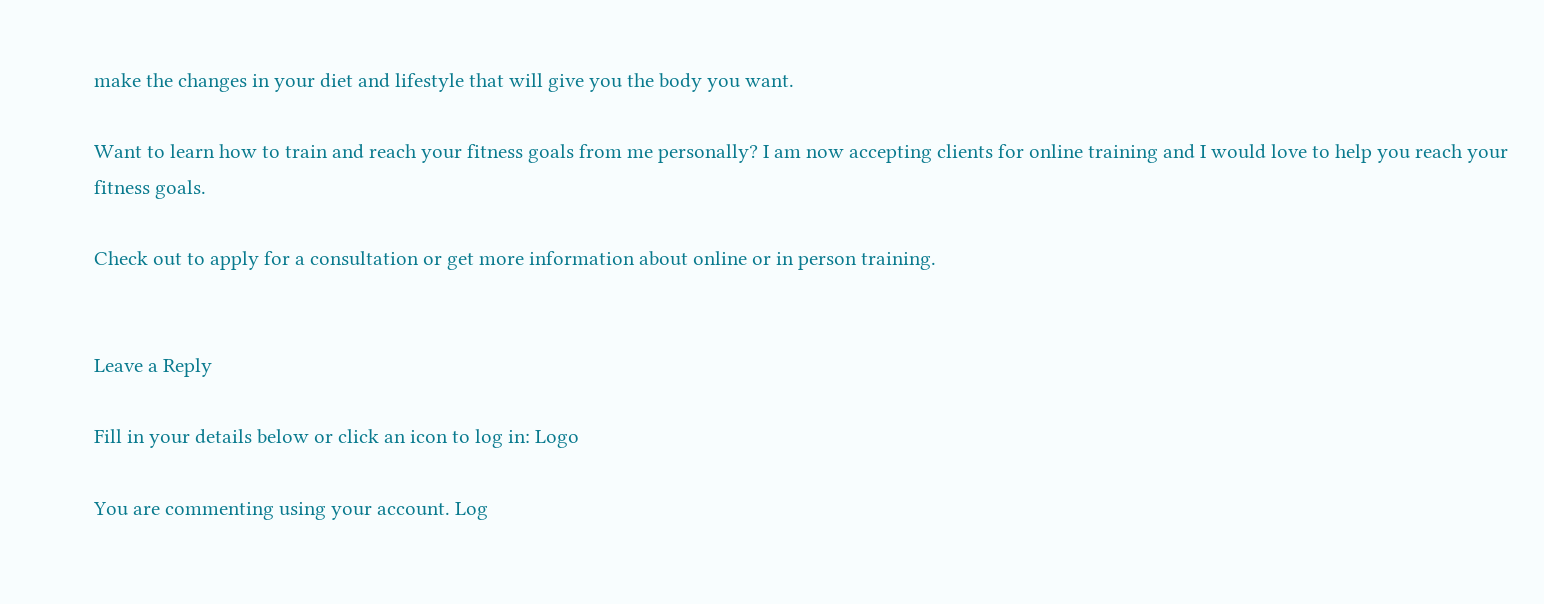make the changes in your diet and lifestyle that will give you the body you want.

Want to learn how to train and reach your fitness goals from me personally? I am now accepting clients for online training and I would love to help you reach your fitness goals.

Check out to apply for a consultation or get more information about online or in person training.


Leave a Reply

Fill in your details below or click an icon to log in: Logo

You are commenting using your account. Log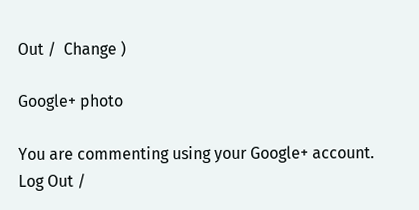Out /  Change )

Google+ photo

You are commenting using your Google+ account. Log Out /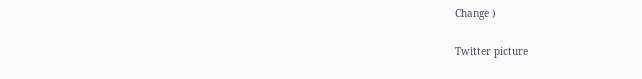Change )

Twitter picture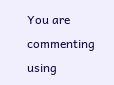You are commenting using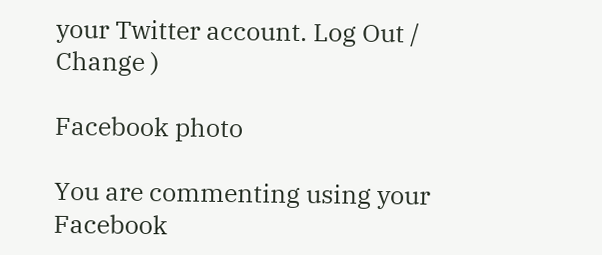your Twitter account. Log Out /  Change )

Facebook photo

You are commenting using your Facebook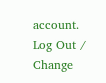account. Log Out /  Change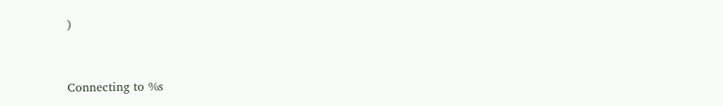)


Connecting to %s